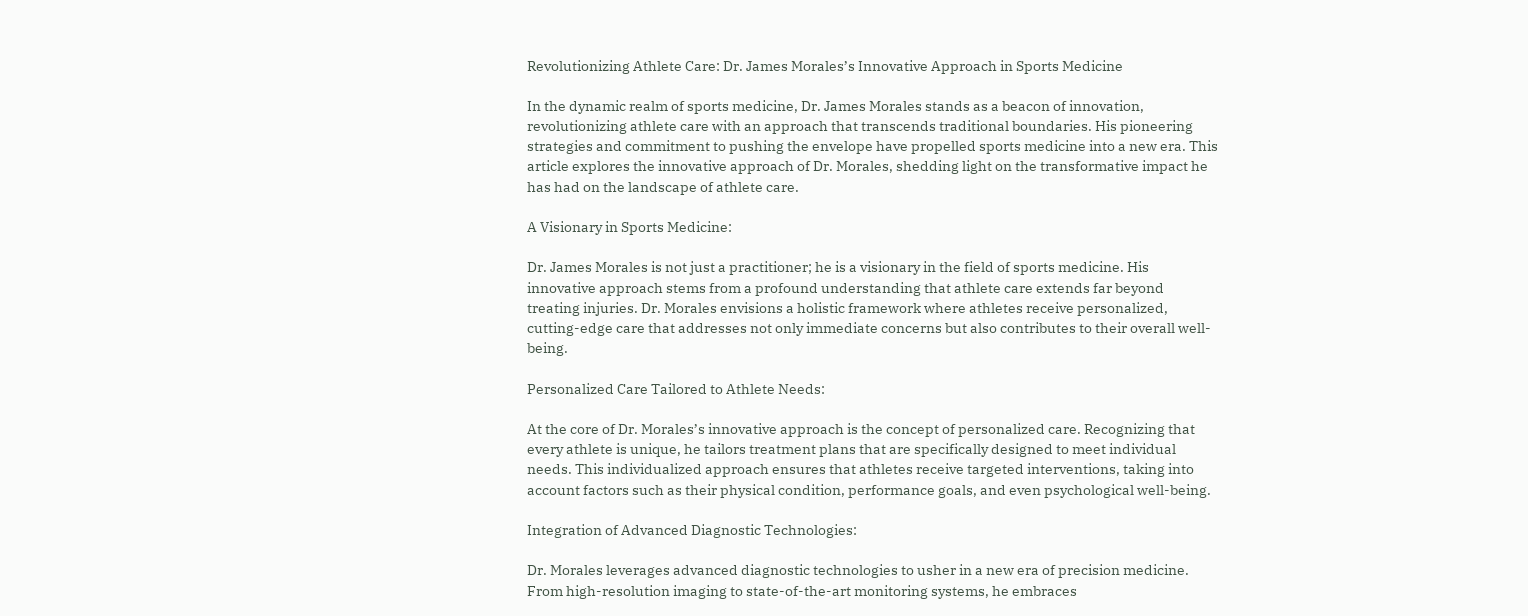Revolutionizing Athlete Care: Dr. James Morales’s Innovative Approach in Sports Medicine

In the dynamic realm of sports medicine, Dr. James Morales stands as a beacon of innovation, revolutionizing athlete care with an approach that transcends traditional boundaries. His pioneering strategies and commitment to pushing the envelope have propelled sports medicine into a new era. This article explores the innovative approach of Dr. Morales, shedding light on the transformative impact he has had on the landscape of athlete care.

A Visionary in Sports Medicine:

Dr. James Morales is not just a practitioner; he is a visionary in the field of sports medicine. His innovative approach stems from a profound understanding that athlete care extends far beyond treating injuries. Dr. Morales envisions a holistic framework where athletes receive personalized, cutting-edge care that addresses not only immediate concerns but also contributes to their overall well-being.

Personalized Care Tailored to Athlete Needs:

At the core of Dr. Morales’s innovative approach is the concept of personalized care. Recognizing that every athlete is unique, he tailors treatment plans that are specifically designed to meet individual needs. This individualized approach ensures that athletes receive targeted interventions, taking into account factors such as their physical condition, performance goals, and even psychological well-being.

Integration of Advanced Diagnostic Technologies:

Dr. Morales leverages advanced diagnostic technologies to usher in a new era of precision medicine. From high-resolution imaging to state-of-the-art monitoring systems, he embraces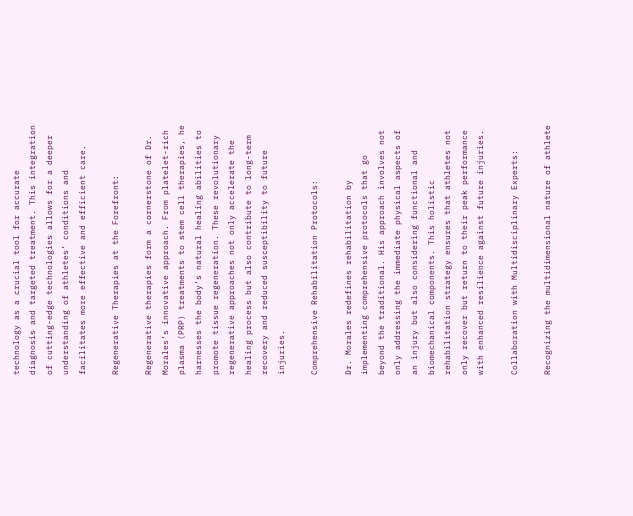technology as a crucial tool for accurate diagnosis and targeted treatment. This integration of cutting-edge technologies allows for a deeper understanding of athletes’ conditions and facilitates more effective and efficient care.

Regenerative Therapies at the Forefront:

Regenerative therapies form a cornerstone of Dr. Morales’s innovative approach. From platelet-rich plasma (PRP) treatments to stem cell therapies, he harnesses the body’s natural healing abilities to promote tissue regeneration. These revolutionary regenerative approaches not only accelerate the healing process but also contribute to long-term recovery and reduced susceptibility to future injuries.

Comprehensive Rehabilitation Protocols:

Dr. Morales redefines rehabilitation by implementing comprehensive protocols that go beyond the traditional. His approach involves not only addressing the immediate physical aspects of an injury but also considering functional and biomechanical components. This holistic rehabilitation strategy ensures that athletes not only recover but return to their peak performance with enhanced resilience against future injuries.

Collaboration with Multidisciplinary Experts:

Recognizing the multidimensional nature of athlete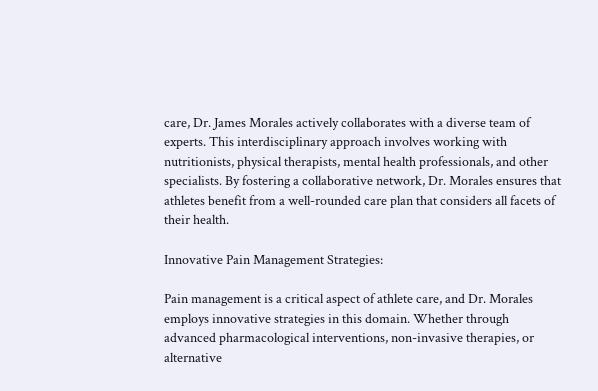care, Dr. James Morales actively collaborates with a diverse team of experts. This interdisciplinary approach involves working with nutritionists, physical therapists, mental health professionals, and other specialists. By fostering a collaborative network, Dr. Morales ensures that athletes benefit from a well-rounded care plan that considers all facets of their health.

Innovative Pain Management Strategies:

Pain management is a critical aspect of athlete care, and Dr. Morales employs innovative strategies in this domain. Whether through advanced pharmacological interventions, non-invasive therapies, or alternative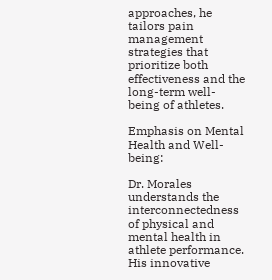approaches, he tailors pain management strategies that prioritize both effectiveness and the long-term well-being of athletes.

Emphasis on Mental Health and Well-being:

Dr. Morales understands the interconnectedness of physical and mental health in athlete performance. His innovative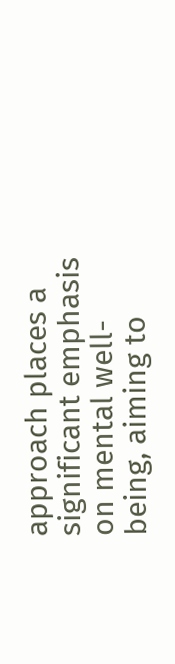approach places a significant emphasis on mental well-being, aiming to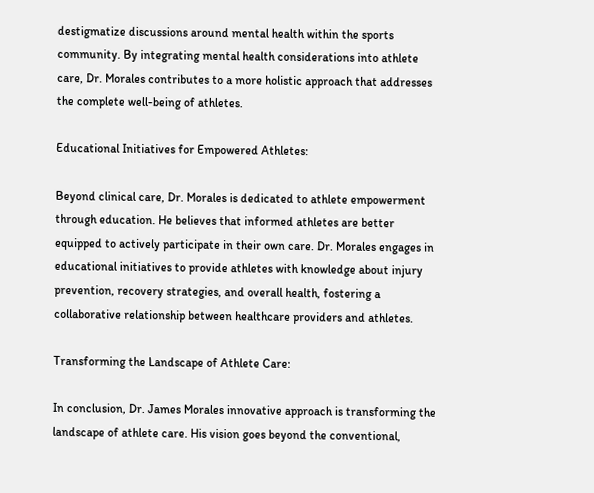destigmatize discussions around mental health within the sports community. By integrating mental health considerations into athlete care, Dr. Morales contributes to a more holistic approach that addresses the complete well-being of athletes.

Educational Initiatives for Empowered Athletes:

Beyond clinical care, Dr. Morales is dedicated to athlete empowerment through education. He believes that informed athletes are better equipped to actively participate in their own care. Dr. Morales engages in educational initiatives to provide athletes with knowledge about injury prevention, recovery strategies, and overall health, fostering a collaborative relationship between healthcare providers and athletes.

Transforming the Landscape of Athlete Care:

In conclusion, Dr. James Morales innovative approach is transforming the landscape of athlete care. His vision goes beyond the conventional,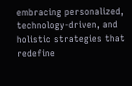embracing personalized, technology-driven, and holistic strategies that redefine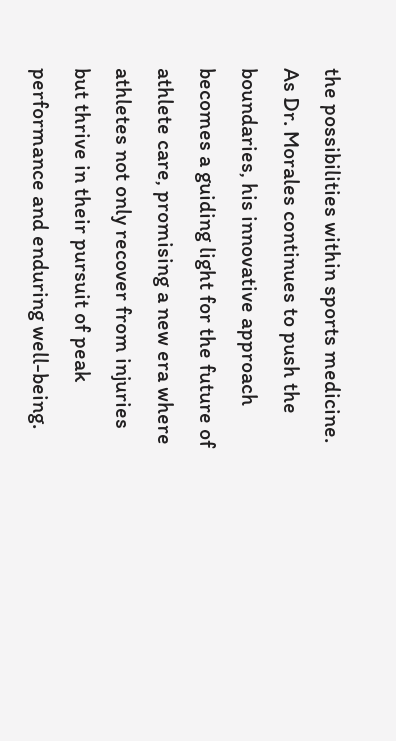the possibilities within sports medicine. As Dr. Morales continues to push the boundaries, his innovative approach becomes a guiding light for the future of athlete care, promising a new era where athletes not only recover from injuries but thrive in their pursuit of peak performance and enduring well-being.